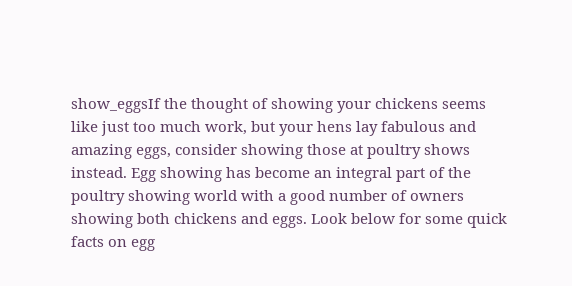show_eggsIf the thought of showing your chickens seems like just too much work, but your hens lay fabulous and amazing eggs, consider showing those at poultry shows instead. Egg showing has become an integral part of the poultry showing world with a good number of owners showing both chickens and eggs. Look below for some quick facts on egg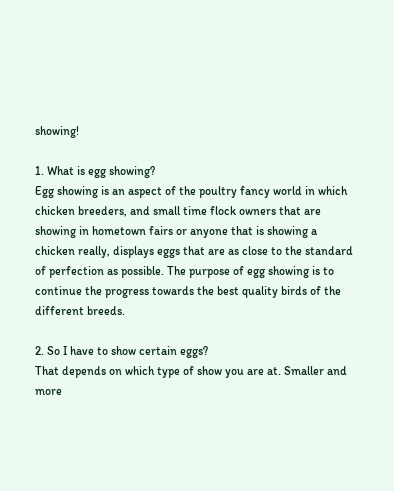showing!

1. What is egg showing?
Egg showing is an aspect of the poultry fancy world in which chicken breeders, and small time flock owners that are showing in hometown fairs or anyone that is showing a chicken really, displays eggs that are as close to the standard of perfection as possible. The purpose of egg showing is to continue the progress towards the best quality birds of the different breeds.

2. So I have to show certain eggs?
That depends on which type of show you are at. Smaller and more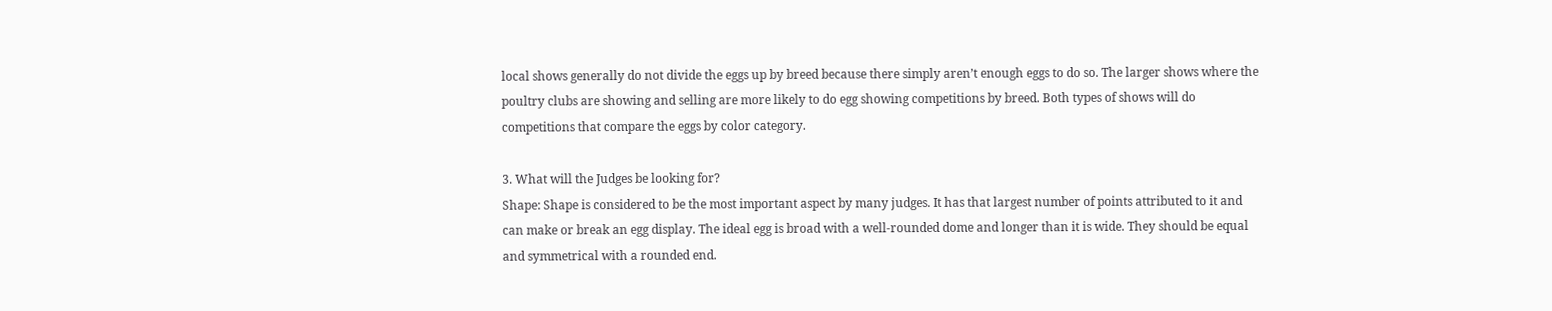local shows generally do not divide the eggs up by breed because there simply aren’t enough eggs to do so. The larger shows where the poultry clubs are showing and selling are more likely to do egg showing competitions by breed. Both types of shows will do competitions that compare the eggs by color category.

3. What will the Judges be looking for?
Shape: Shape is considered to be the most important aspect by many judges. It has that largest number of points attributed to it and can make or break an egg display. The ideal egg is broad with a well-rounded dome and longer than it is wide. They should be equal and symmetrical with a rounded end.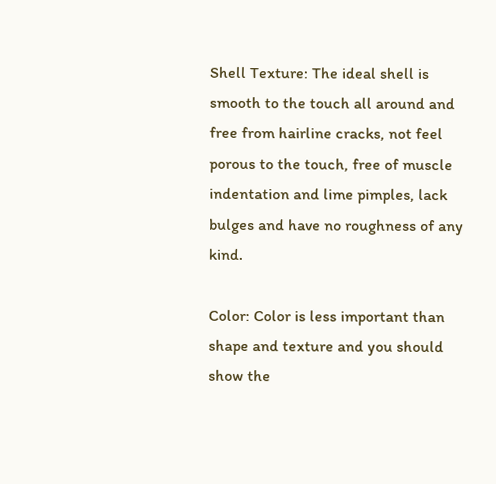Shell Texture: The ideal shell is smooth to the touch all around and free from hairline cracks, not feel porous to the touch, free of muscle indentation and lime pimples, lack bulges and have no roughness of any kind.

Color: Color is less important than shape and texture and you should show the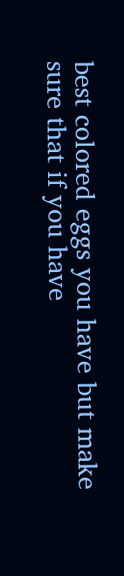best colored eggs you have but make sure that if you have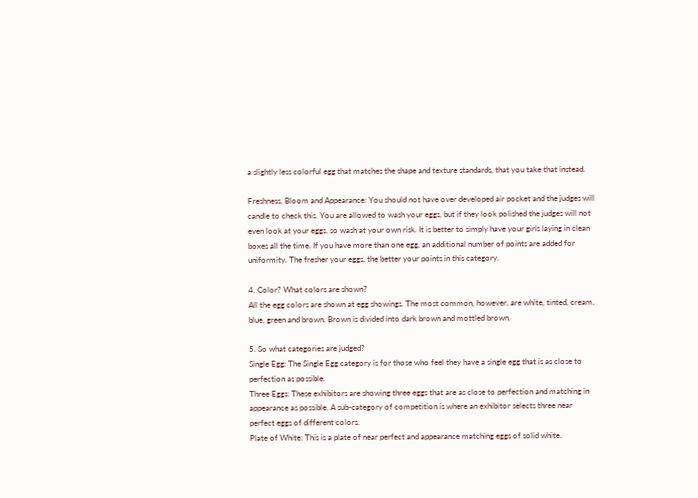a slightly less colorful egg that matches the shape and texture standards, that you take that instead.

Freshness, Bloom and Appearance: You should not have over developed air pocket and the judges will candle to check this. You are allowed to wash your eggs, but if they look polished the judges will not even look at your eggs, so wash at your own risk. It is better to simply have your girls laying in clean boxes all the time. If you have more than one egg, an additional number of points are added for uniformity. The fresher your eggs, the better your points in this category.

4. Color? What colors are shown?
All the egg colors are shown at egg showings. The most common, however, are white, tinted, cream, blue, green and brown. Brown is divided into dark brown and mottled brown.

5. So what categories are judged?
Single Egg: The Single Egg category is for those who feel they have a single egg that is as close to perfection as possible.
Three Eggs: These exhibitors are showing three eggs that are as close to perfection and matching in appearance as possible. A sub-category of competition is where an exhibitor selects three near perfect eggs of different colors.
Plate of White: This is a plate of near perfect and appearance matching eggs of solid white.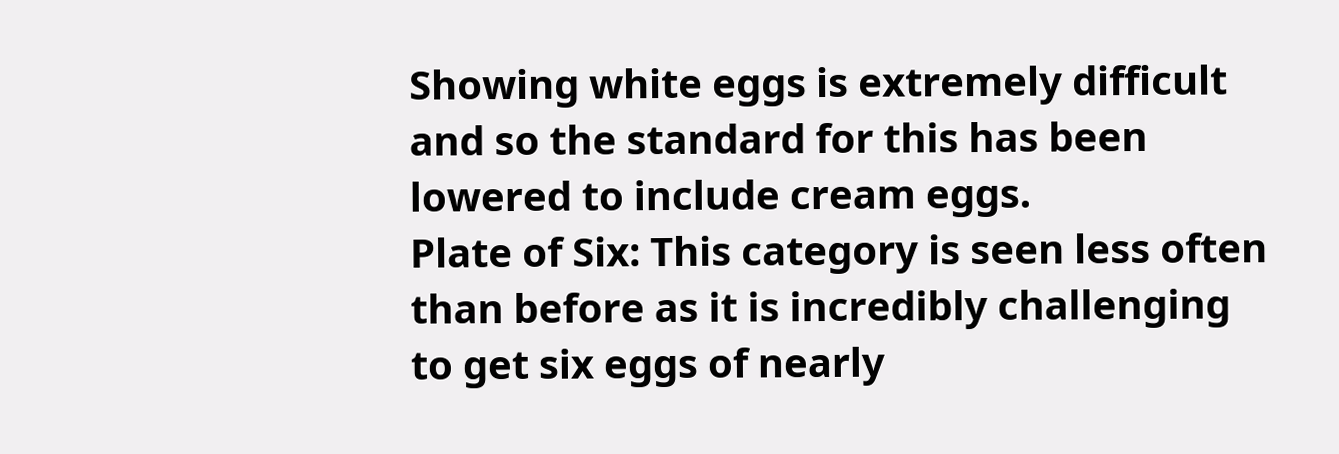Showing white eggs is extremely difficult and so the standard for this has been lowered to include cream eggs.
Plate of Six: This category is seen less often than before as it is incredibly challenging to get six eggs of nearly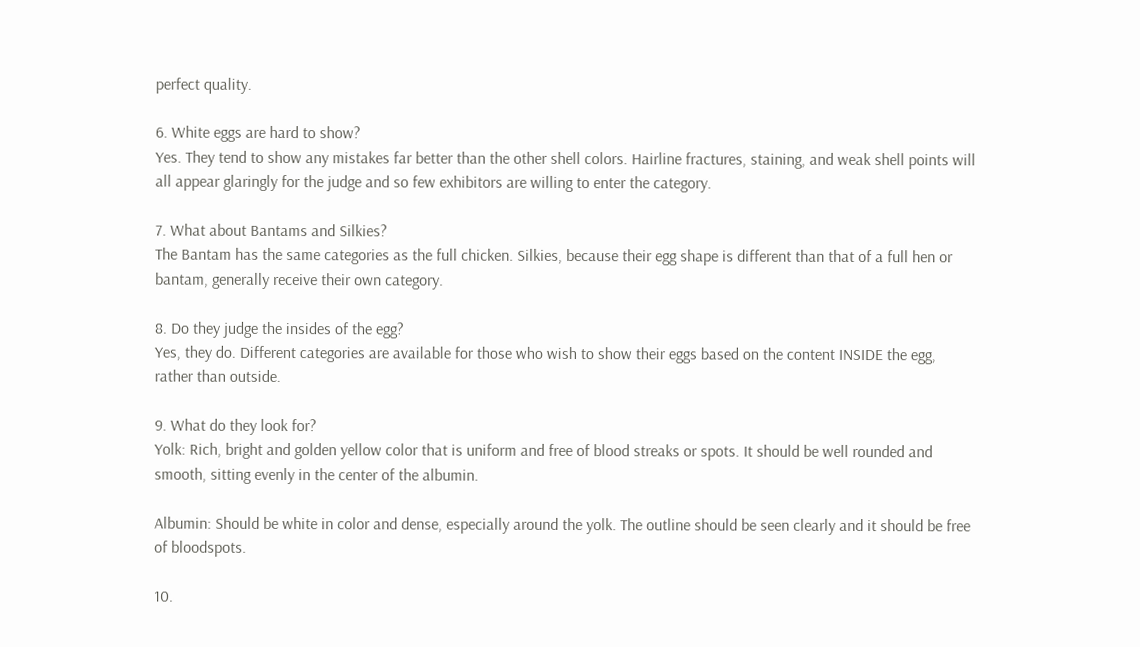perfect quality.

6. White eggs are hard to show?
Yes. They tend to show any mistakes far better than the other shell colors. Hairline fractures, staining, and weak shell points will all appear glaringly for the judge and so few exhibitors are willing to enter the category.

7. What about Bantams and Silkies?
The Bantam has the same categories as the full chicken. Silkies, because their egg shape is different than that of a full hen or bantam, generally receive their own category.

8. Do they judge the insides of the egg?
Yes, they do. Different categories are available for those who wish to show their eggs based on the content INSIDE the egg, rather than outside.

9. What do they look for?
Yolk: Rich, bright and golden yellow color that is uniform and free of blood streaks or spots. It should be well rounded and smooth, sitting evenly in the center of the albumin.

Albumin: Should be white in color and dense, especially around the yolk. The outline should be seen clearly and it should be free of bloodspots.

10.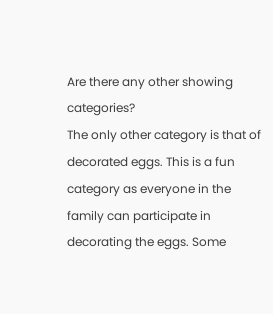Are there any other showing categories?
The only other category is that of decorated eggs. This is a fun category as everyone in the family can participate in decorating the eggs. Some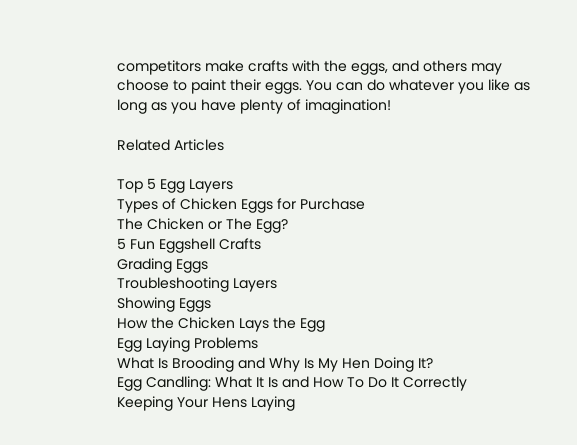competitors make crafts with the eggs, and others may choose to paint their eggs. You can do whatever you like as long as you have plenty of imagination!

Related Articles

Top 5 Egg Layers
Types of Chicken Eggs for Purchase
The Chicken or The Egg?
5 Fun Eggshell Crafts
Grading Eggs
Troubleshooting Layers
Showing Eggs
How the Chicken Lays the Egg
Egg Laying Problems
What Is Brooding and Why Is My Hen Doing It?
Egg Candling: What It Is and How To Do It Correctly
Keeping Your Hens Laying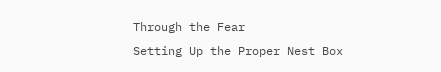Through the Fear
Setting Up the Proper Nest Box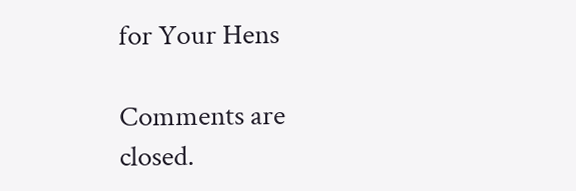for Your Hens

Comments are closed.